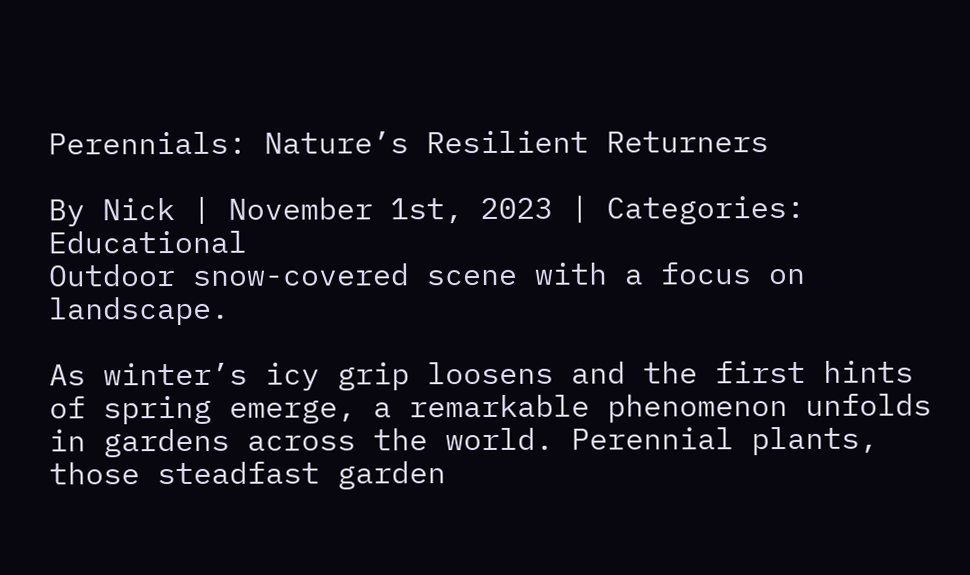Perennials: Nature’s Resilient Returners

By Nick | November 1st, 2023 | Categories: Educational
Outdoor snow-covered scene with a focus on landscape.

As winter’s icy grip loosens and the first hints of spring emerge, a remarkable phenomenon unfolds in gardens across the world. Perennial plants, those steadfast garden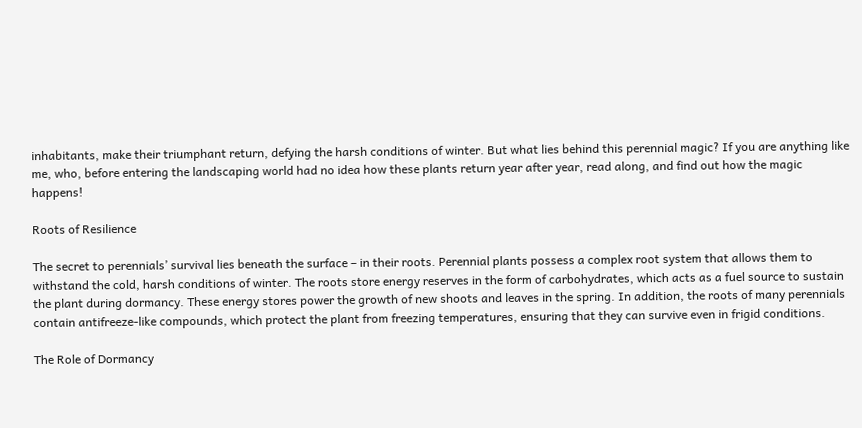inhabitants, make their triumphant return, defying the harsh conditions of winter. But what lies behind this perennial magic? If you are anything like me, who, before entering the landscaping world had no idea how these plants return year after year, read along, and find out how the magic happens!

Roots of Resilience

The secret to perennials’ survival lies beneath the surface – in their roots. Perennial plants possess a complex root system that allows them to withstand the cold, harsh conditions of winter. The roots store energy reserves in the form of carbohydrates, which acts as a fuel source to sustain the plant during dormancy. These energy stores power the growth of new shoots and leaves in the spring. In addition, the roots of many perennials contain antifreeze-like compounds, which protect the plant from freezing temperatures, ensuring that they can survive even in frigid conditions.

The Role of Dormancy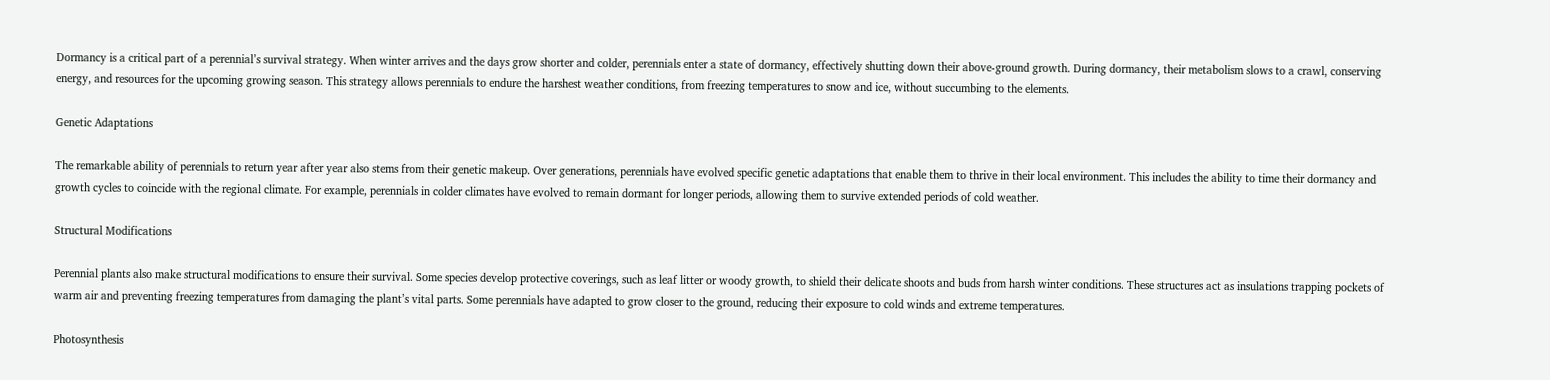Dormancy is a critical part of a perennial’s survival strategy. When winter arrives and the days grow shorter and colder, perennials enter a state of dormancy, effectively shutting down their above-ground growth. During dormancy, their metabolism slows to a crawl, conserving energy, and resources for the upcoming growing season. This strategy allows perennials to endure the harshest weather conditions, from freezing temperatures to snow and ice, without succumbing to the elements.

Genetic Adaptations

The remarkable ability of perennials to return year after year also stems from their genetic makeup. Over generations, perennials have evolved specific genetic adaptations that enable them to thrive in their local environment. This includes the ability to time their dormancy and growth cycles to coincide with the regional climate. For example, perennials in colder climates have evolved to remain dormant for longer periods, allowing them to survive extended periods of cold weather.

Structural Modifications

Perennial plants also make structural modifications to ensure their survival. Some species develop protective coverings, such as leaf litter or woody growth, to shield their delicate shoots and buds from harsh winter conditions. These structures act as insulations trapping pockets of warm air and preventing freezing temperatures from damaging the plant’s vital parts. Some perennials have adapted to grow closer to the ground, reducing their exposure to cold winds and extreme temperatures.

Photosynthesis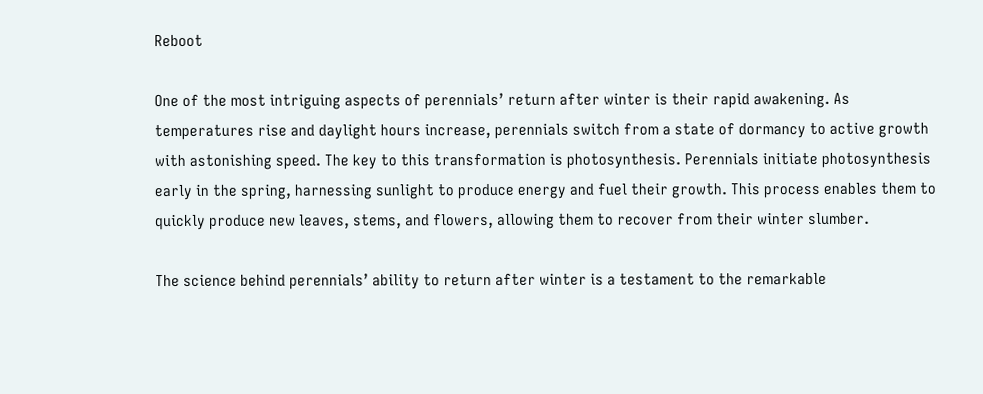Reboot

One of the most intriguing aspects of perennials’ return after winter is their rapid awakening. As temperatures rise and daylight hours increase, perennials switch from a state of dormancy to active growth with astonishing speed. The key to this transformation is photosynthesis. Perennials initiate photosynthesis early in the spring, harnessing sunlight to produce energy and fuel their growth. This process enables them to quickly produce new leaves, stems, and flowers, allowing them to recover from their winter slumber.

The science behind perennials’ ability to return after winter is a testament to the remarkable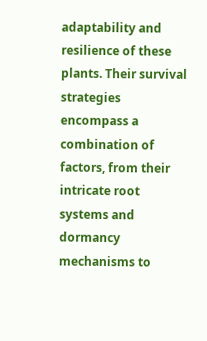adaptability and resilience of these plants. Their survival strategies encompass a combination of factors, from their intricate root systems and dormancy mechanisms to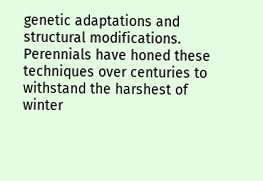genetic adaptations and structural modifications. Perennials have honed these techniques over centuries to withstand the harshest of winter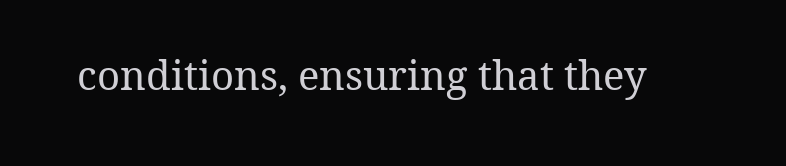conditions, ensuring that they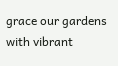grace our gardens with vibrant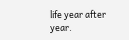life year after year.